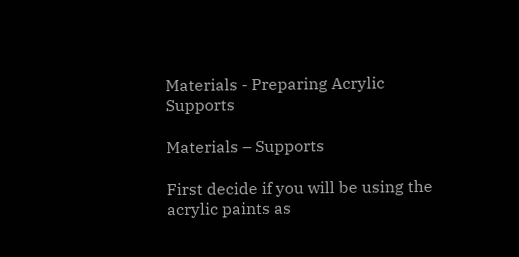Materials - Preparing Acrylic Supports

Materials – Supports

First decide if you will be using the acrylic paints as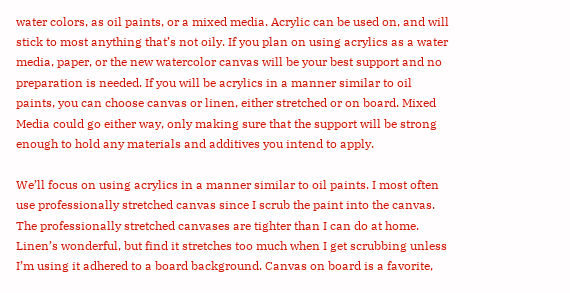water colors, as oil paints, or a mixed media. Acrylic can be used on, and will stick to most anything that’s not oily. If you plan on using acrylics as a water media, paper, or the new watercolor canvas will be your best support and no preparation is needed. If you will be acrylics in a manner similar to oil paints, you can choose canvas or linen, either stretched or on board. Mixed Media could go either way, only making sure that the support will be strong enough to hold any materials and additives you intend to apply.

We’ll focus on using acrylics in a manner similar to oil paints. I most often use professionally stretched canvas since I scrub the paint into the canvas. The professionally stretched canvases are tighter than I can do at home. Linen’s wonderful, but find it stretches too much when I get scrubbing unless I’m using it adhered to a board background. Canvas on board is a favorite,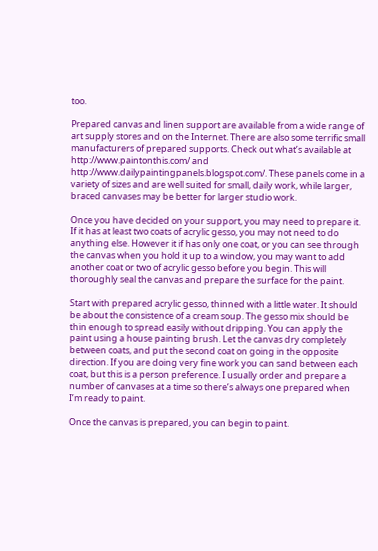too.

Prepared canvas and linen support are available from a wide range of art supply stores and on the Internet. There are also some terrific small manufacturers of prepared supports. Check out what’s available at http://www.paintonthis.com/ and http://www.dailypaintingpanels.blogspot.com/. These panels come in a variety of sizes and are well suited for small, daily work, while larger, braced canvases may be better for larger studio work.

Once you have decided on your support, you may need to prepare it. If it has at least two coats of acrylic gesso, you may not need to do anything else. However it if has only one coat, or you can see through the canvas when you hold it up to a window, you may want to add another coat or two of acrylic gesso before you begin. This will thoroughly seal the canvas and prepare the surface for the paint.

Start with prepared acrylic gesso, thinned with a little water. It should be about the consistence of a cream soup. The gesso mix should be thin enough to spread easily without dripping. You can apply the paint using a house painting brush. Let the canvas dry completely between coats, and put the second coat on going in the opposite direction. If you are doing very fine work you can sand between each coat, but this is a person preference. I usually order and prepare a number of canvases at a time so there’s always one prepared when I’m ready to paint.

Once the canvas is prepared, you can begin to paint.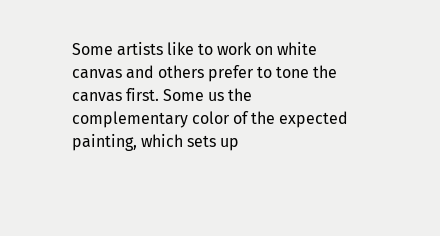Some artists like to work on white canvas and others prefer to tone the canvas first. Some us the complementary color of the expected painting, which sets up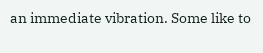an immediate vibration. Some like to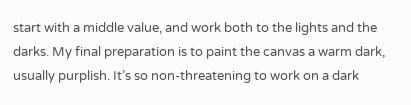start with a middle value, and work both to the lights and the darks. My final preparation is to paint the canvas a warm dark, usually purplish. It’s so non-threatening to work on a dark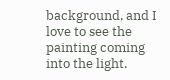background, and I love to see the painting coming into the light.